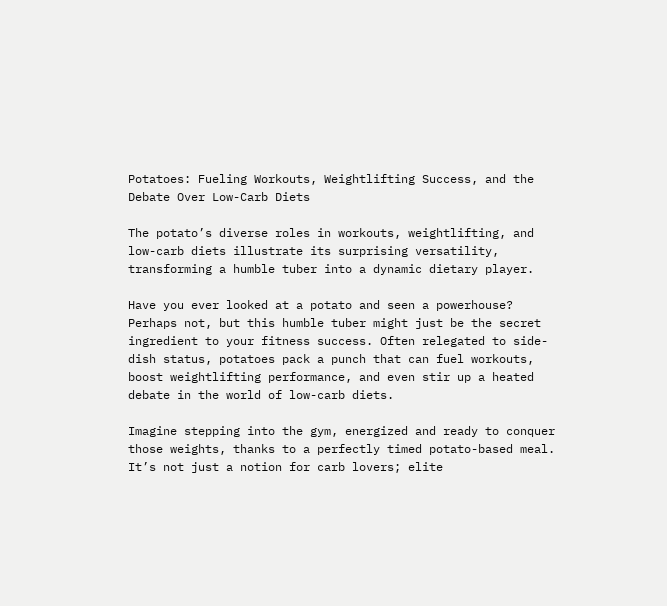Potatoes: Fueling Workouts, Weightlifting Success, and the Debate Over Low-Carb Diets

The potato’s diverse roles in workouts, weightlifting, and low-carb diets illustrate its surprising versatility, transforming a humble tuber into a dynamic dietary player.

Have you ever looked at a potato and seen a powerhouse? Perhaps not, but this humble tuber might just be the secret ingredient to your fitness success. Often relegated to side-dish status, potatoes pack a punch that can fuel workouts, boost weightlifting performance, and even stir up a heated debate in the world of low-carb diets.

Imagine stepping into the gym, energized and ready to conquer those weights, thanks to a perfectly timed potato-based meal. It’s not just a notion for carb lovers; elite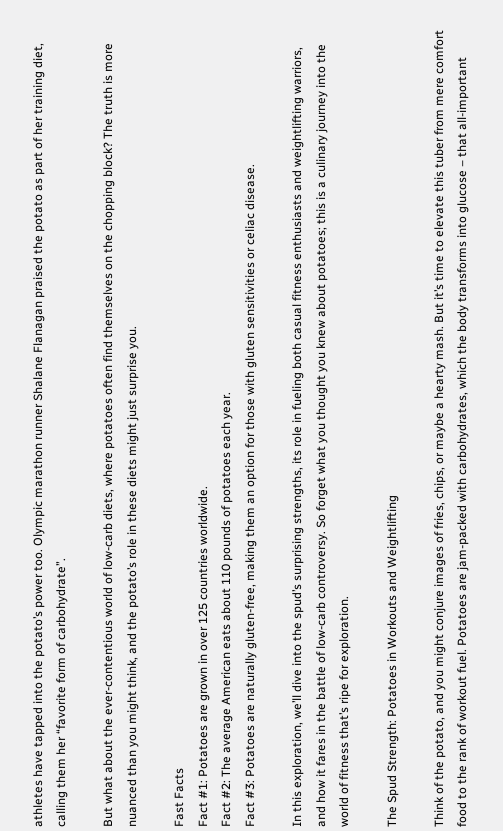athletes have tapped into the potato’s power too. Olympic marathon runner Shalane Flanagan praised the potato as part of her training diet, calling them her “favorite form of carbohydrate”.

But what about the ever-contentious world of low-carb diets, where potatoes often find themselves on the chopping block? The truth is more nuanced than you might think, and the potato’s role in these diets might just surprise you.

Fast Facts
Fact #1: Potatoes are grown in over 125 countries worldwide.
Fact #2: The average American eats about 110 pounds of potatoes each year.
Fact #3: Potatoes are naturally gluten-free, making them an option for those with gluten sensitivities or celiac disease.

In this exploration, we’ll dive into the spud’s surprising strengths, its role in fueling both casual fitness enthusiasts and weightlifting warriors, and how it fares in the battle of low-carb controversy. So forget what you thought you knew about potatoes; this is a culinary journey into the world of fitness that’s ripe for exploration.

The Spud Strength: Potatoes in Workouts and Weightlifting

Think of the potato, and you might conjure images of fries, chips, or maybe a hearty mash. But it’s time to elevate this tuber from mere comfort food to the rank of workout fuel. Potatoes are jam-packed with carbohydrates, which the body transforms into glucose – that all-important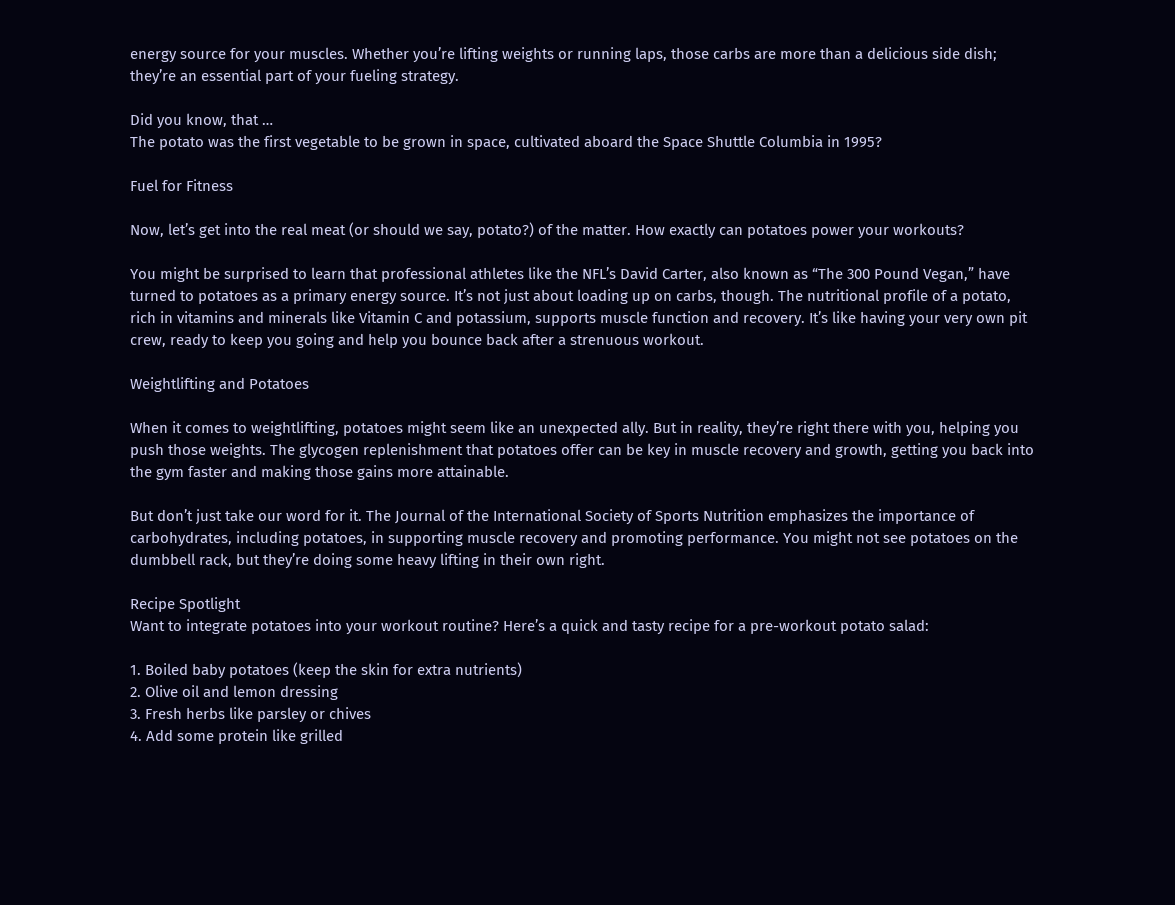energy source for your muscles. Whether you’re lifting weights or running laps, those carbs are more than a delicious side dish; they’re an essential part of your fueling strategy.

Did you know, that …
The potato was the first vegetable to be grown in space, cultivated aboard the Space Shuttle Columbia in 1995?

Fuel for Fitness

Now, let’s get into the real meat (or should we say, potato?) of the matter. How exactly can potatoes power your workouts?

You might be surprised to learn that professional athletes like the NFL’s David Carter, also known as “The 300 Pound Vegan,” have turned to potatoes as a primary energy source. It’s not just about loading up on carbs, though. The nutritional profile of a potato, rich in vitamins and minerals like Vitamin C and potassium, supports muscle function and recovery. It’s like having your very own pit crew, ready to keep you going and help you bounce back after a strenuous workout.

Weightlifting and Potatoes

When it comes to weightlifting, potatoes might seem like an unexpected ally. But in reality, they’re right there with you, helping you push those weights. The glycogen replenishment that potatoes offer can be key in muscle recovery and growth, getting you back into the gym faster and making those gains more attainable.

But don’t just take our word for it. The Journal of the International Society of Sports Nutrition emphasizes the importance of carbohydrates, including potatoes, in supporting muscle recovery and promoting performance. You might not see potatoes on the dumbbell rack, but they’re doing some heavy lifting in their own right.

Recipe Spotlight
Want to integrate potatoes into your workout routine? Here’s a quick and tasty recipe for a pre-workout potato salad:

1. Boiled baby potatoes (keep the skin for extra nutrients)
2. Olive oil and lemon dressing
3. Fresh herbs like parsley or chives
4. Add some protein like grilled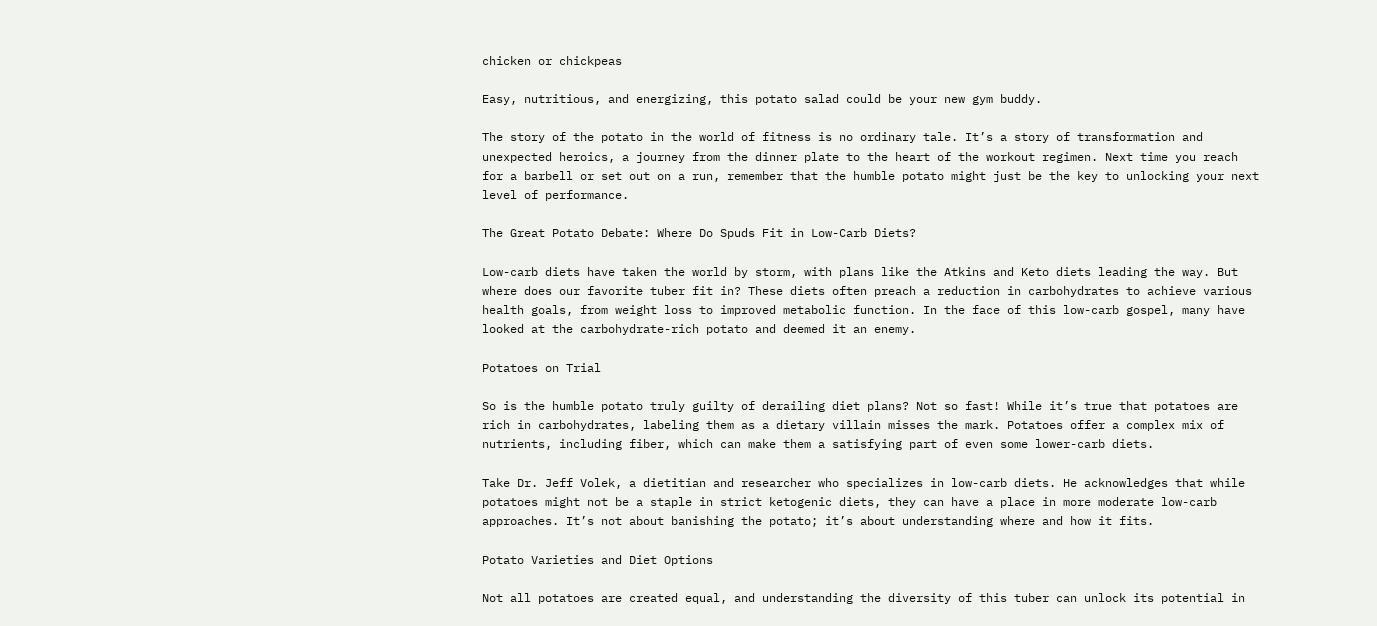chicken or chickpeas

Easy, nutritious, and energizing, this potato salad could be your new gym buddy.

The story of the potato in the world of fitness is no ordinary tale. It’s a story of transformation and unexpected heroics, a journey from the dinner plate to the heart of the workout regimen. Next time you reach for a barbell or set out on a run, remember that the humble potato might just be the key to unlocking your next level of performance.

The Great Potato Debate: Where Do Spuds Fit in Low-Carb Diets?

Low-carb diets have taken the world by storm, with plans like the Atkins and Keto diets leading the way. But where does our favorite tuber fit in? These diets often preach a reduction in carbohydrates to achieve various health goals, from weight loss to improved metabolic function. In the face of this low-carb gospel, many have looked at the carbohydrate-rich potato and deemed it an enemy.

Potatoes on Trial

So is the humble potato truly guilty of derailing diet plans? Not so fast! While it’s true that potatoes are rich in carbohydrates, labeling them as a dietary villain misses the mark. Potatoes offer a complex mix of nutrients, including fiber, which can make them a satisfying part of even some lower-carb diets.

Take Dr. Jeff Volek, a dietitian and researcher who specializes in low-carb diets. He acknowledges that while potatoes might not be a staple in strict ketogenic diets, they can have a place in more moderate low-carb approaches. It’s not about banishing the potato; it’s about understanding where and how it fits.

Potato Varieties and Diet Options

Not all potatoes are created equal, and understanding the diversity of this tuber can unlock its potential in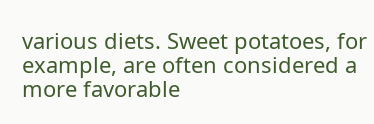various diets. Sweet potatoes, for example, are often considered a more favorable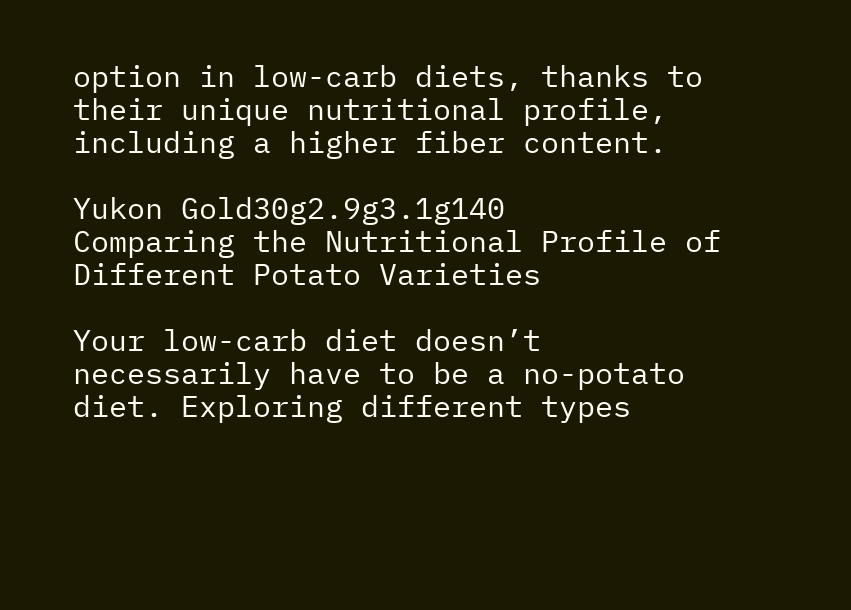option in low-carb diets, thanks to their unique nutritional profile, including a higher fiber content.

Yukon Gold30g2.9g3.1g140
Comparing the Nutritional Profile of Different Potato Varieties

Your low-carb diet doesn’t necessarily have to be a no-potato diet. Exploring different types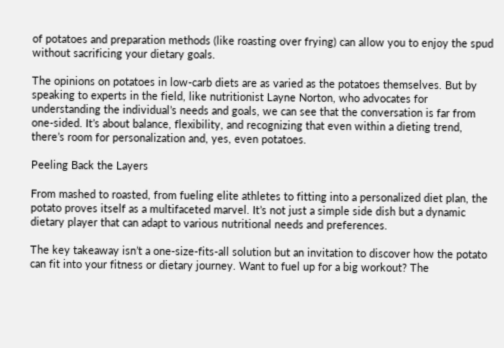of potatoes and preparation methods (like roasting over frying) can allow you to enjoy the spud without sacrificing your dietary goals.

The opinions on potatoes in low-carb diets are as varied as the potatoes themselves. But by speaking to experts in the field, like nutritionist Layne Norton, who advocates for understanding the individual’s needs and goals, we can see that the conversation is far from one-sided. It’s about balance, flexibility, and recognizing that even within a dieting trend, there’s room for personalization and, yes, even potatoes.

Peeling Back the Layers

From mashed to roasted, from fueling elite athletes to fitting into a personalized diet plan, the potato proves itself as a multifaceted marvel. It’s not just a simple side dish but a dynamic dietary player that can adapt to various nutritional needs and preferences.

The key takeaway isn’t a one-size-fits-all solution but an invitation to discover how the potato can fit into your fitness or dietary journey. Want to fuel up for a big workout? The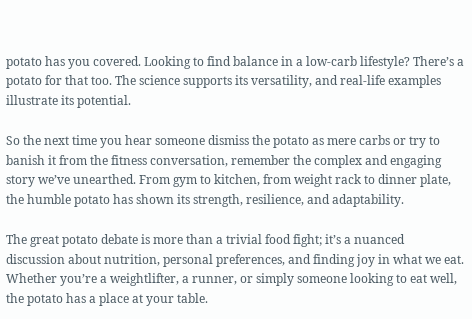potato has you covered. Looking to find balance in a low-carb lifestyle? There’s a potato for that too. The science supports its versatility, and real-life examples illustrate its potential.

So the next time you hear someone dismiss the potato as mere carbs or try to banish it from the fitness conversation, remember the complex and engaging story we’ve unearthed. From gym to kitchen, from weight rack to dinner plate, the humble potato has shown its strength, resilience, and adaptability.

The great potato debate is more than a trivial food fight; it’s a nuanced discussion about nutrition, personal preferences, and finding joy in what we eat. Whether you’re a weightlifter, a runner, or simply someone looking to eat well, the potato has a place at your table.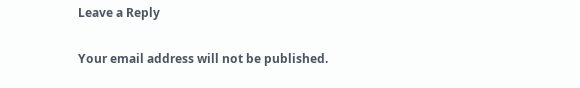Leave a Reply

Your email address will not be published.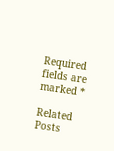Required fields are marked *

Related Posts